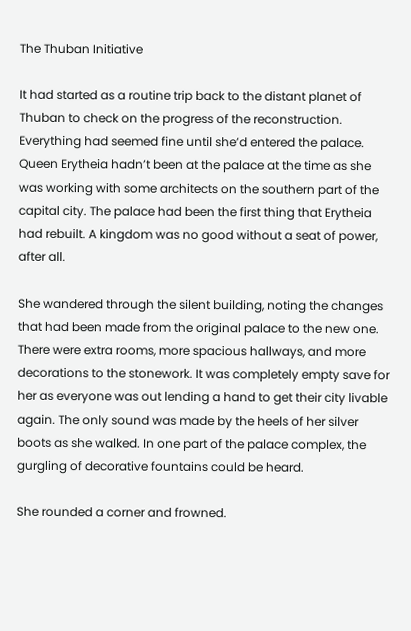The Thuban Initiative

It had started as a routine trip back to the distant planet of Thuban to check on the progress of the reconstruction. Everything had seemed fine until she’d entered the palace. Queen Erytheia hadn’t been at the palace at the time as she was working with some architects on the southern part of the capital city. The palace had been the first thing that Erytheia had rebuilt. A kingdom was no good without a seat of power, after all.

She wandered through the silent building, noting the changes that had been made from the original palace to the new one. There were extra rooms, more spacious hallways, and more decorations to the stonework. It was completely empty save for her as everyone was out lending a hand to get their city livable again. The only sound was made by the heels of her silver boots as she walked. In one part of the palace complex, the gurgling of decorative fountains could be heard.

She rounded a corner and frowned.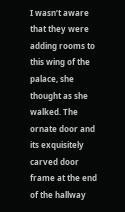I wasn’t aware that they were adding rooms to this wing of the palace, she thought as she walked. The ornate door and its exquisitely carved door frame at the end of the hallway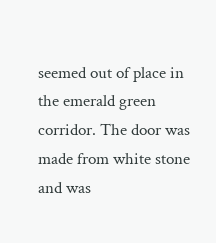seemed out of place in the emerald green corridor. The door was made from white stone and was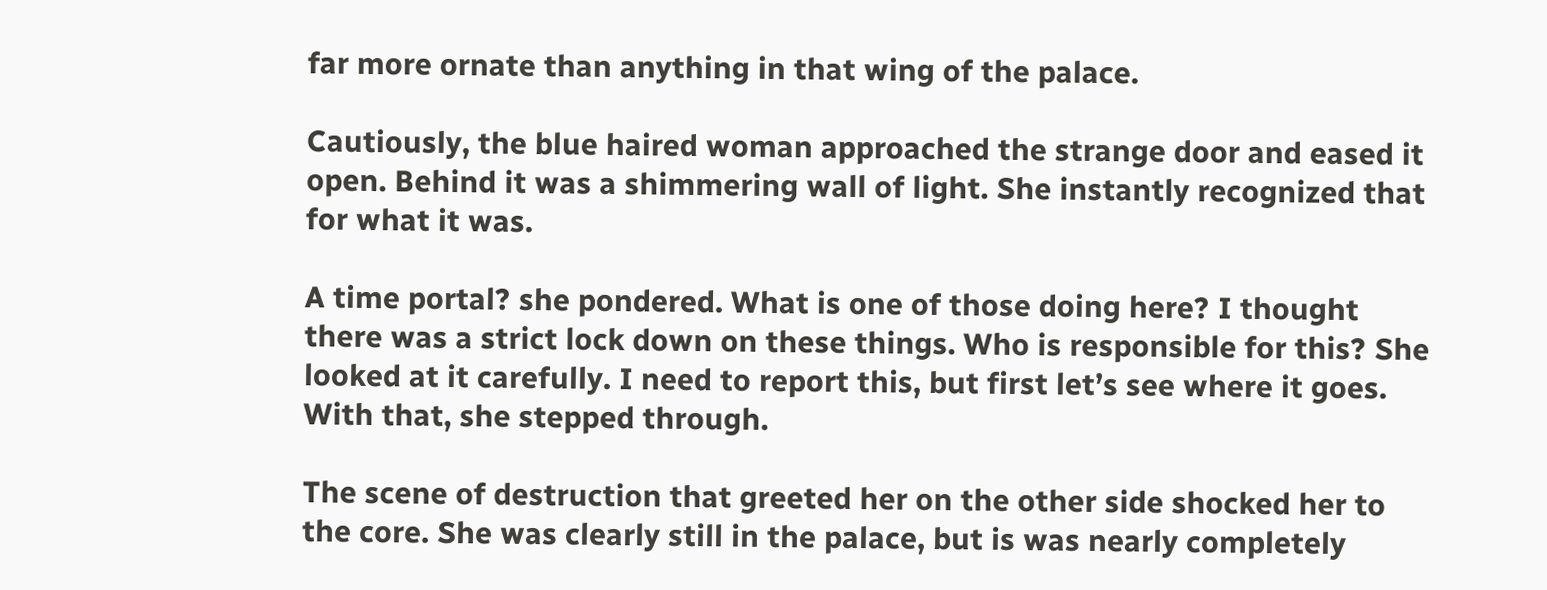far more ornate than anything in that wing of the palace.

Cautiously, the blue haired woman approached the strange door and eased it open. Behind it was a shimmering wall of light. She instantly recognized that for what it was.

A time portal? she pondered. What is one of those doing here? I thought there was a strict lock down on these things. Who is responsible for this? She looked at it carefully. I need to report this, but first let’s see where it goes. With that, she stepped through.

The scene of destruction that greeted her on the other side shocked her to the core. She was clearly still in the palace, but is was nearly completely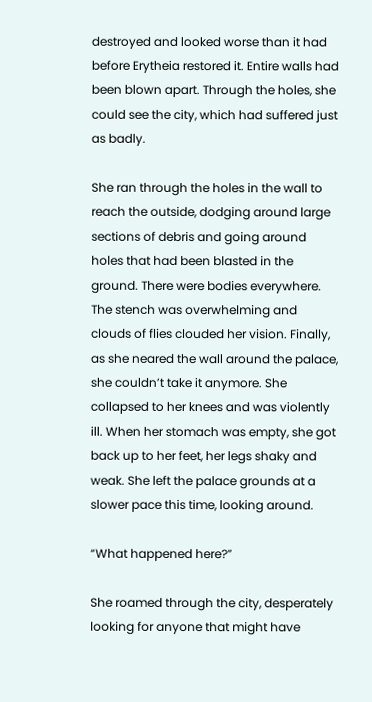destroyed and looked worse than it had before Erytheia restored it. Entire walls had been blown apart. Through the holes, she could see the city, which had suffered just as badly.

She ran through the holes in the wall to reach the outside, dodging around large sections of debris and going around holes that had been blasted in the ground. There were bodies everywhere. The stench was overwhelming and clouds of flies clouded her vision. Finally, as she neared the wall around the palace, she couldn’t take it anymore. She collapsed to her knees and was violently ill. When her stomach was empty, she got back up to her feet, her legs shaky and weak. She left the palace grounds at a slower pace this time, looking around.

“What happened here?”

She roamed through the city, desperately looking for anyone that might have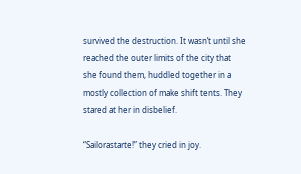survived the destruction. It wasn’t until she reached the outer limits of the city that she found them, huddled together in a mostly collection of make shift tents. They stared at her in disbelief.

“Sailorastarte!” they cried in joy.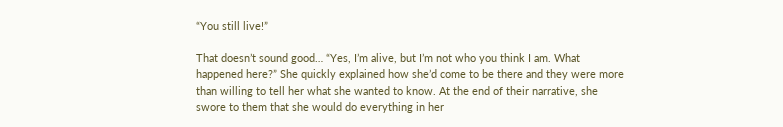“You still live!”

That doesn’t sound good… “Yes, I’m alive, but I’m not who you think I am. What happened here?” She quickly explained how she’d come to be there and they were more than willing to tell her what she wanted to know. At the end of their narrative, she swore to them that she would do everything in her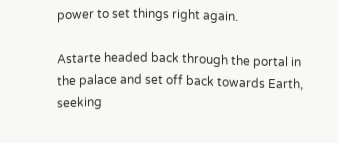power to set things right again.

Astarte headed back through the portal in the palace and set off back towards Earth, seeking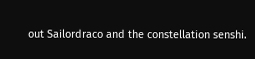out Sailordraco and the constellation senshi.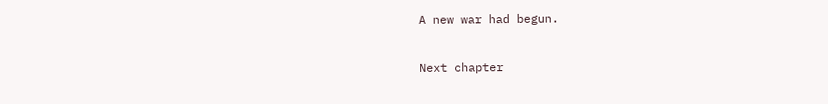A new war had begun.

Next chapter